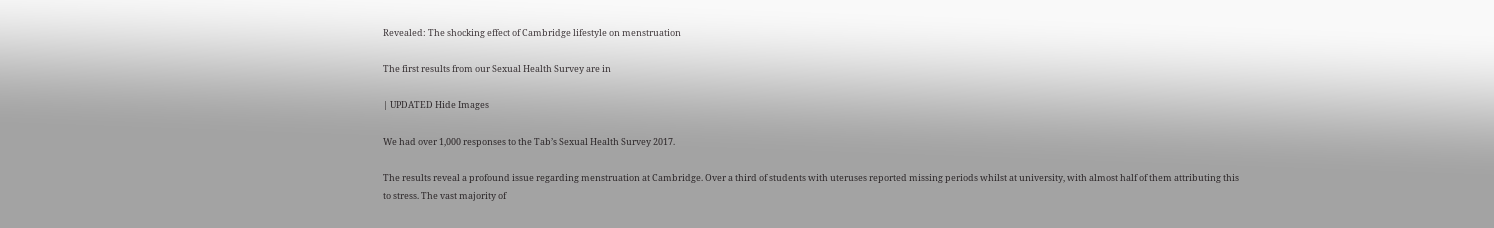Revealed: The shocking effect of Cambridge lifestyle on menstruation

The first results from our Sexual Health Survey are in

| UPDATED Hide Images

We had over 1,000 responses to the Tab’s Sexual Health Survey 2017.

The results reveal a profound issue regarding menstruation at Cambridge. Over a third of students with uteruses reported missing periods whilst at university, with almost half of them attributing this to stress. The vast majority of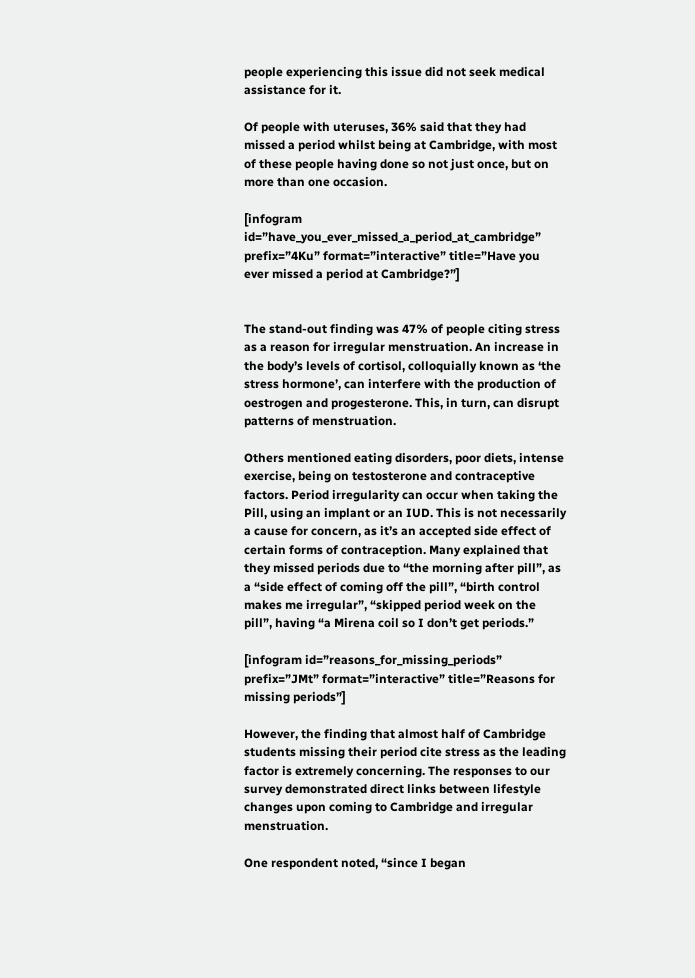people experiencing this issue did not seek medical assistance for it.

Of people with uteruses, 36% said that they had missed a period whilst being at Cambridge, with most of these people having done so not just once, but on more than one occasion.

[infogram id=”have_you_ever_missed_a_period_at_cambridge” prefix=”4Ku” format=”interactive” title=”Have you ever missed a period at Cambridge?”]


The stand-out finding was 47% of people citing stress as a reason for irregular menstruation. An increase in the body’s levels of cortisol, colloquially known as ‘the stress hormone’, can interfere with the production of oestrogen and progesterone. This, in turn, can disrupt patterns of menstruation.

Others mentioned eating disorders, poor diets, intense exercise, being on testosterone and contraceptive factors. Period irregularity can occur when taking the Pill, using an implant or an IUD. This is not necessarily a cause for concern, as it’s an accepted side effect of certain forms of contraception. Many explained that they missed periods due to “the morning after pill”, as a “side effect of coming off the pill”, “birth control makes me irregular”, “skipped period week on the pill”, having “a Mirena coil so I don’t get periods.”

[infogram id=”reasons_for_missing_periods” prefix=”JMt” format=”interactive” title=”Reasons for missing periods”]

However, the finding that almost half of Cambridge students missing their period cite stress as the leading factor is extremely concerning. The responses to our survey demonstrated direct links between lifestyle changes upon coming to Cambridge and irregular menstruation.

One respondent noted, “since I began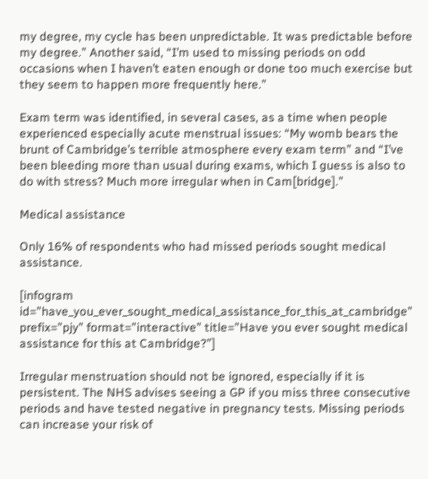my degree, my cycle has been unpredictable. It was predictable before my degree.” Another said, “I’m used to missing periods on odd occasions when I haven’t eaten enough or done too much exercise but they seem to happen more frequently here.”

Exam term was identified, in several cases, as a time when people experienced especially acute menstrual issues: “My womb bears the brunt of Cambridge’s terrible atmosphere every exam term” and “I’ve been bleeding more than usual during exams, which I guess is also to do with stress? Much more irregular when in Cam[bridge].”

Medical assistance

Only 16% of respondents who had missed periods sought medical assistance.

[infogram id=”have_you_ever_sought_medical_assistance_for_this_at_cambridge” prefix=”pjy” format=”interactive” title=”Have you ever sought medical assistance for this at Cambridge?”]

Irregular menstruation should not be ignored, especially if it is persistent. The NHS advises seeing a GP if you miss three consecutive periods and have tested negative in pregnancy tests. Missing periods can increase your risk of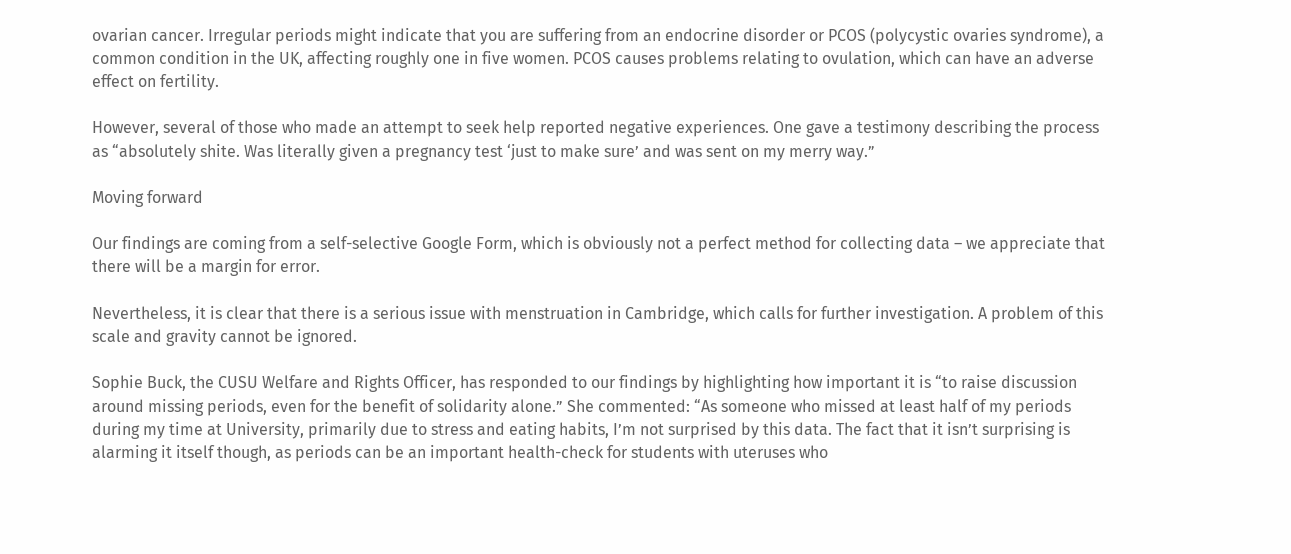ovarian cancer. Irregular periods might indicate that you are suffering from an endocrine disorder or PCOS (polycystic ovaries syndrome), a common condition in the UK, affecting roughly one in five women. PCOS causes problems relating to ovulation, which can have an adverse effect on fertility.

However, several of those who made an attempt to seek help reported negative experiences. One gave a testimony describing the process as “absolutely shite. Was literally given a pregnancy test ‘just to make sure’ and was sent on my merry way.”

Moving forward

Our findings are coming from a self-selective Google Form, which is obviously not a perfect method for collecting data – we appreciate that there will be a margin for error.

Nevertheless, it is clear that there is a serious issue with menstruation in Cambridge, which calls for further investigation. A problem of this scale and gravity cannot be ignored.

Sophie Buck, the CUSU Welfare and Rights Officer, has responded to our findings by highlighting how important it is “to raise discussion around missing periods, even for the benefit of solidarity alone.” She commented: “As someone who missed at least half of my periods during my time at University, primarily due to stress and eating habits, I’m not surprised by this data. The fact that it isn’t surprising is alarming it itself though, as periods can be an important health-check for students with uteruses who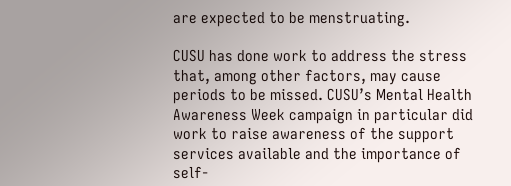are expected to be menstruating.

CUSU has done work to address the stress that, among other factors, may cause periods to be missed. CUSU’s Mental Health Awareness Week campaign in particular did work to raise awareness of the support services available and the importance of self-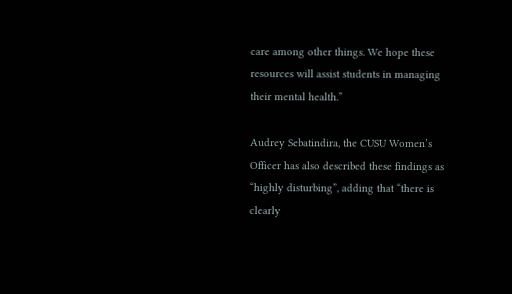care among other things. We hope these resources will assist students in managing their mental health.”

Audrey Sebatindira, the CUSU Women’s Officer has also described these findings as “highly disturbing”, adding that “there is clearly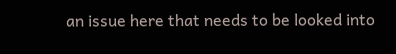an issue here that needs to be looked into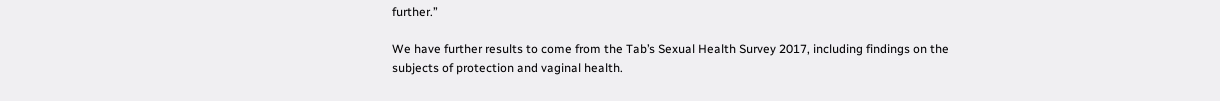further.”

We have further results to come from the Tab’s Sexual Health Survey 2017, including findings on the subjects of protection and vaginal health.